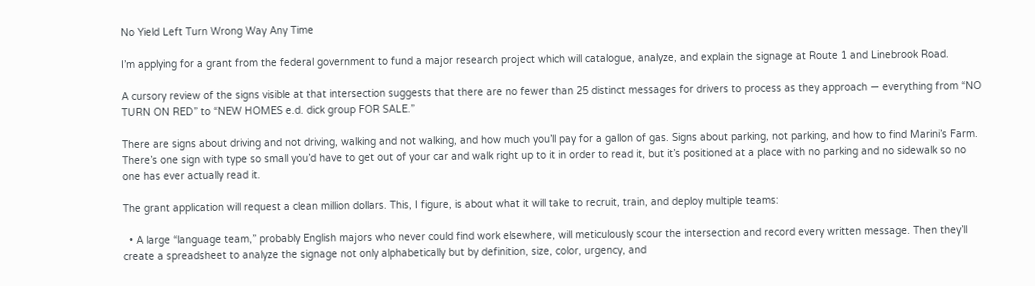No Yield Left Turn Wrong Way Any Time

I’m applying for a grant from the federal government to fund a major research project which will catalogue, analyze, and explain the signage at Route 1 and Linebrook Road.

A cursory review of the signs visible at that intersection suggests that there are no fewer than 25 distinct messages for drivers to process as they approach — everything from “NO TURN ON RED” to “NEW HOMES e.d. dick group FOR SALE.”

There are signs about driving and not driving, walking and not walking, and how much you’ll pay for a gallon of gas. Signs about parking, not parking, and how to find Marini’s Farm. There’s one sign with type so small you’d have to get out of your car and walk right up to it in order to read it, but it’s positioned at a place with no parking and no sidewalk so no one has ever actually read it.

The grant application will request a clean million dollars. This, I figure, is about what it will take to recruit, train, and deploy multiple teams:

  • A large “language team,” probably English majors who never could find work elsewhere, will meticulously scour the intersection and record every written message. Then they’ll create a spreadsheet to analyze the signage not only alphabetically but by definition, size, color, urgency, and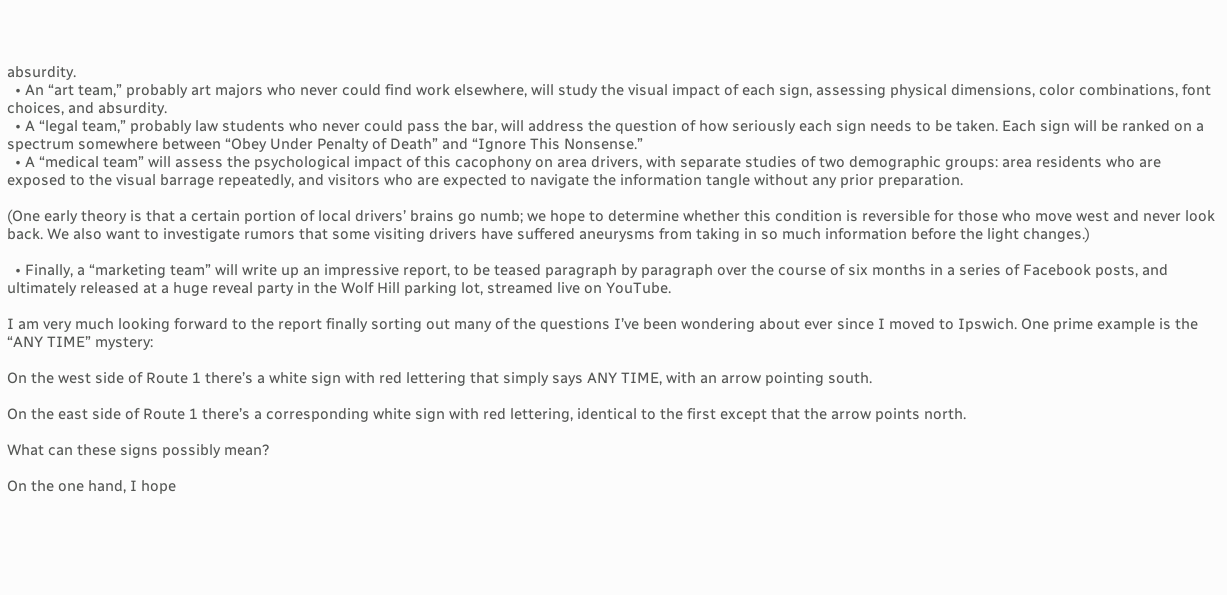absurdity.
  • An “art team,” probably art majors who never could find work elsewhere, will study the visual impact of each sign, assessing physical dimensions, color combinations, font choices, and absurdity.
  • A “legal team,” probably law students who never could pass the bar, will address the question of how seriously each sign needs to be taken. Each sign will be ranked on a spectrum somewhere between “Obey Under Penalty of Death” and “Ignore This Nonsense.”
  • A “medical team” will assess the psychological impact of this cacophony on area drivers, with separate studies of two demographic groups: area residents who are exposed to the visual barrage repeatedly, and visitors who are expected to navigate the information tangle without any prior preparation.

(One early theory is that a certain portion of local drivers’ brains go numb; we hope to determine whether this condition is reversible for those who move west and never look back. We also want to investigate rumors that some visiting drivers have suffered aneurysms from taking in so much information before the light changes.)

  • Finally, a “marketing team” will write up an impressive report, to be teased paragraph by paragraph over the course of six months in a series of Facebook posts, and ultimately released at a huge reveal party in the Wolf Hill parking lot, streamed live on YouTube.

I am very much looking forward to the report finally sorting out many of the questions I’ve been wondering about ever since I moved to Ipswich. One prime example is the “ANY TIME” mystery:

On the west side of Route 1 there’s a white sign with red lettering that simply says ANY TIME, with an arrow pointing south.

On the east side of Route 1 there’s a corresponding white sign with red lettering, identical to the first except that the arrow points north.

What can these signs possibly mean?

On the one hand, I hope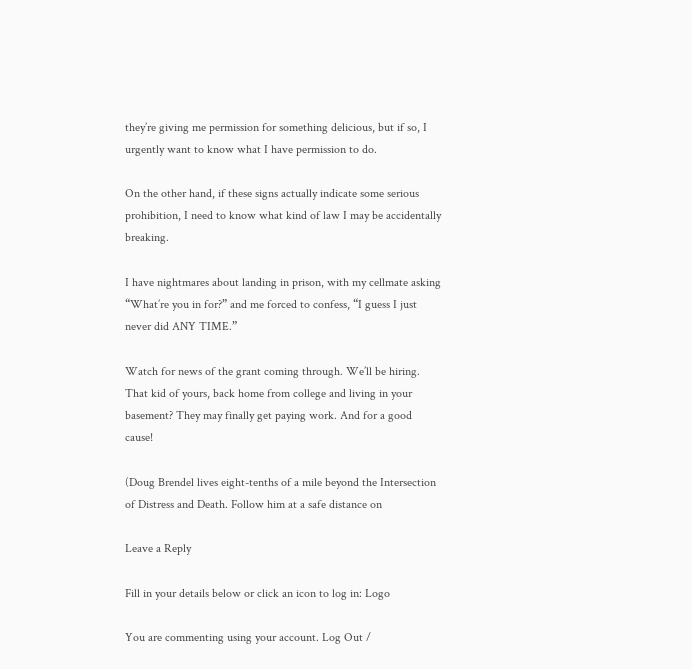they’re giving me permission for something delicious, but if so, I urgently want to know what I have permission to do.

On the other hand, if these signs actually indicate some serious prohibition, I need to know what kind of law I may be accidentally breaking.

I have nightmares about landing in prison, with my cellmate asking “What’re you in for?” and me forced to confess, “I guess I just never did ANY TIME.”

Watch for news of the grant coming through. We’ll be hiring. That kid of yours, back home from college and living in your basement? They may finally get paying work. And for a good cause!

(Doug Brendel lives eight-tenths of a mile beyond the Intersection of Distress and Death. Follow him at a safe distance on

Leave a Reply

Fill in your details below or click an icon to log in: Logo

You are commenting using your account. Log Out /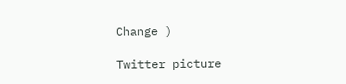Change )

Twitter picture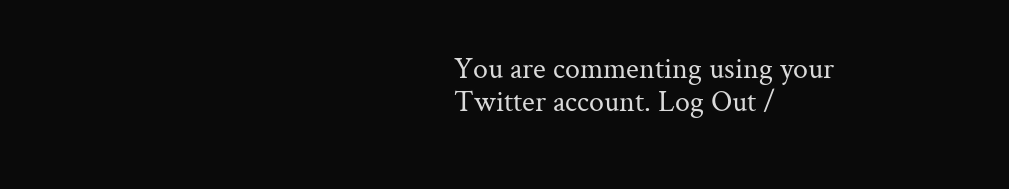You are commenting using your Twitter account. Log Out /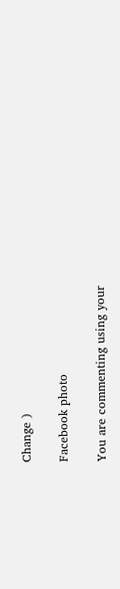Change )

Facebook photo

You are commenting using your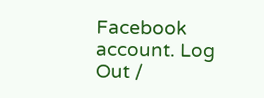Facebook account. Log Out /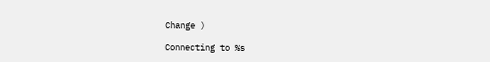Change )

Connecting to %s